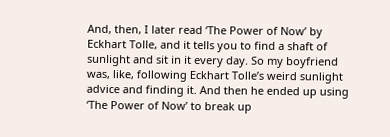And, then, I later read ‘The Power of Now’ by Eckhart Tolle, and it tells you to find a shaft of sunlight and sit in it every day. So my boyfriend was, like, following Eckhart Tolle’s weird sunlight advice and finding it. And then he ended up using ‘The Power of Now’ to break up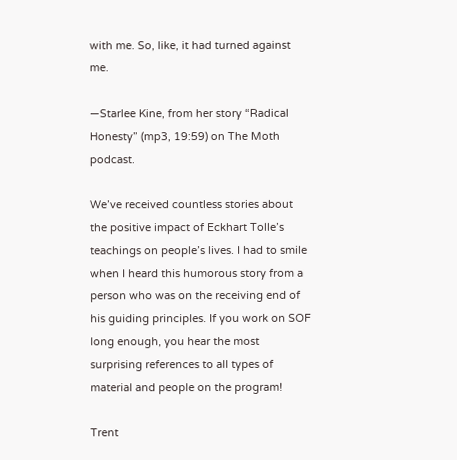with me. So, like, it had turned against me.

—Starlee Kine, from her story “Radical Honesty” (mp3, 19:59) on The Moth podcast.

We’ve received countless stories about the positive impact of Eckhart Tolle’s teachings on people’s lives. I had to smile when I heard this humorous story from a person who was on the receiving end of his guiding principles. If you work on SOF long enough, you hear the most surprising references to all types of material and people on the program!

Trent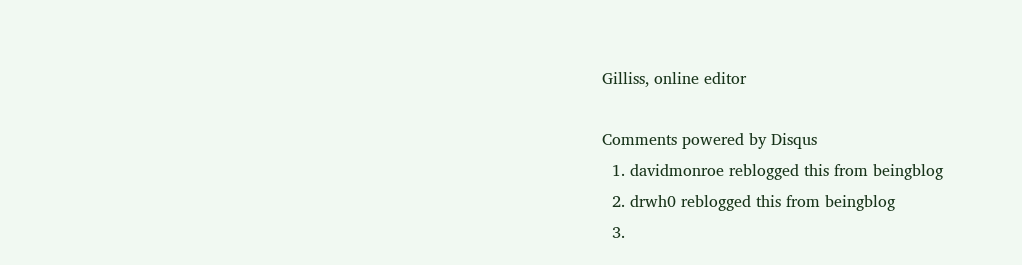Gilliss, online editor

Comments powered by Disqus
  1. davidmonroe reblogged this from beingblog
  2. drwh0 reblogged this from beingblog
  3.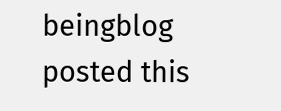beingblog posted this